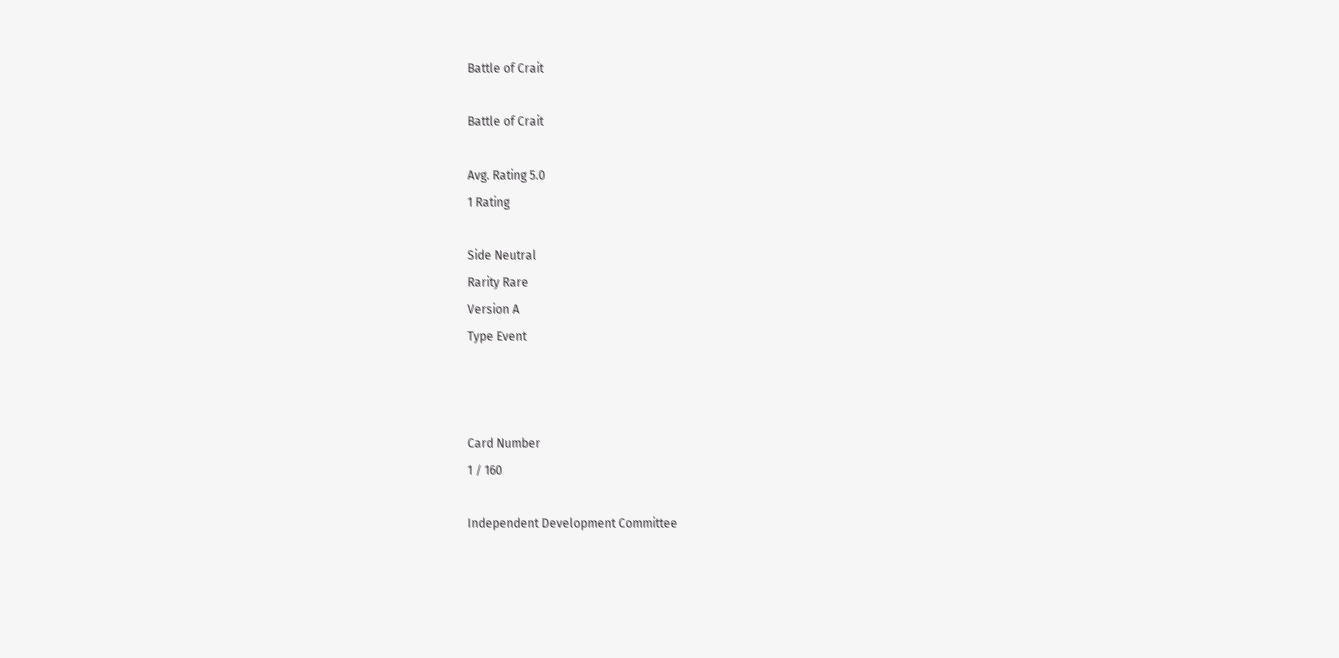Battle of Crait

Battle of Crait

Avg. Rating 5.0
1 Rating

Side Neutral
Rarity Rare
Version A
Type Event



Card Number
1 / 160

Independent Development Committee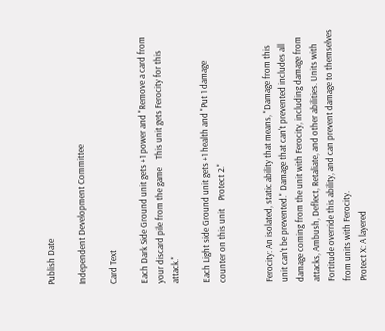Publish Date

Independent Development Committee

Card Text

Each Dark Side Ground unit gets +1 power and "Remove a card from your discard pile from the game    This unit gets Ferocity for this attack."

Each Light side Ground unit gets +1 health and "Put 1 damage counter on this unit    Protect 2."


Ferocity: An isolated, static ability that means, "Damage from this unit can't be prevented." Damage that can't prevented includes all damage coming from the unit with Ferocity, including damage from attacks, Ambush, Deflect, Retaliate, and other abilities. Units with Fortitude override this ability, and can prevent damage to themselves from units with Ferocity.
Protect X: A layered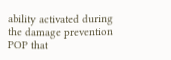ability activated during the damage prevention POP that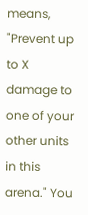means, "Prevent up to X damage to one of your other units in this arena." You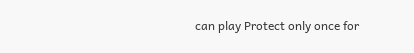can play Protect only once for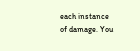each instance of damage. You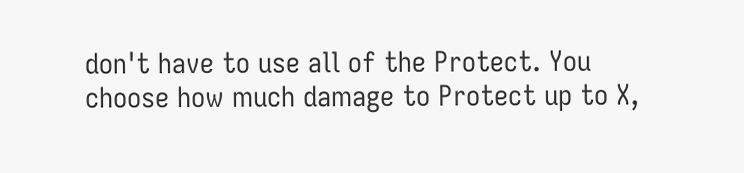don't have to use all of the Protect. You choose how much damage to Protect up to X,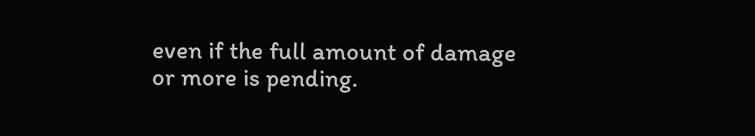even if the full amount of damage or more is pending.